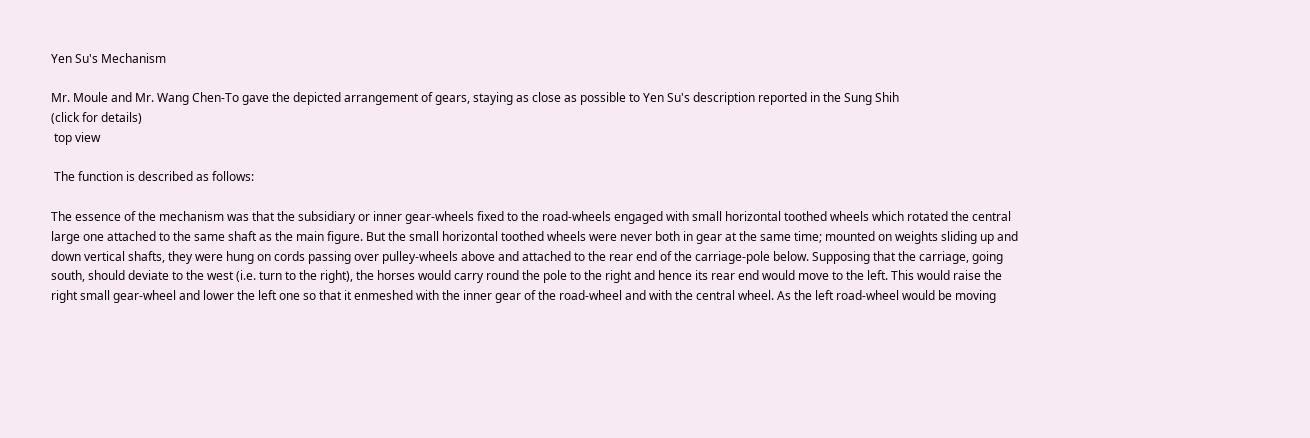Yen Su's Mechanism

Mr. Moule and Mr. Wang Chen-To gave the depicted arrangement of gears, staying as close as possible to Yen Su's description reported in the Sung Shih
(click for details)
 top view

 The function is described as follows:

The essence of the mechanism was that the subsidiary or inner gear-wheels fixed to the road-wheels engaged with small horizontal toothed wheels which rotated the central large one attached to the same shaft as the main figure. But the small horizontal toothed wheels were never both in gear at the same time; mounted on weights sliding up and down vertical shafts, they were hung on cords passing over pulley-wheels above and attached to the rear end of the carriage-pole below. Supposing that the carriage, going south, should deviate to the west (i.e. turn to the right), the horses would carry round the pole to the right and hence its rear end would move to the left. This would raise the right small gear-wheel and lower the left one so that it enmeshed with the inner gear of the road-wheel and with the central wheel. As the left road-wheel would be moving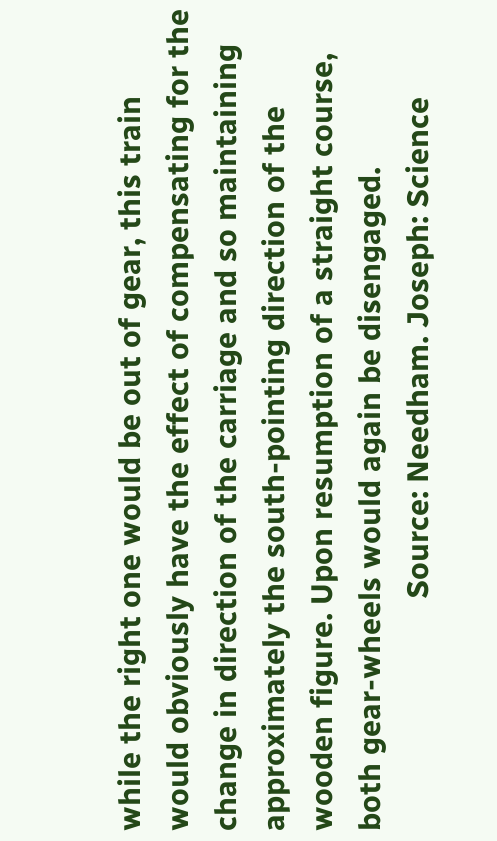while the right one would be out of gear, this train would obviously have the effect of compensating for the change in direction of the carriage and so maintaining approximately the south-pointing direction of the wooden figure. Upon resumption of a straight course, both gear-wheels would again be disengaged.
                             Source: Needham. Joseph: Science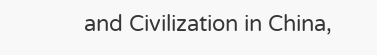and Civilization in China,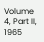Volume 4, Part II, 1965